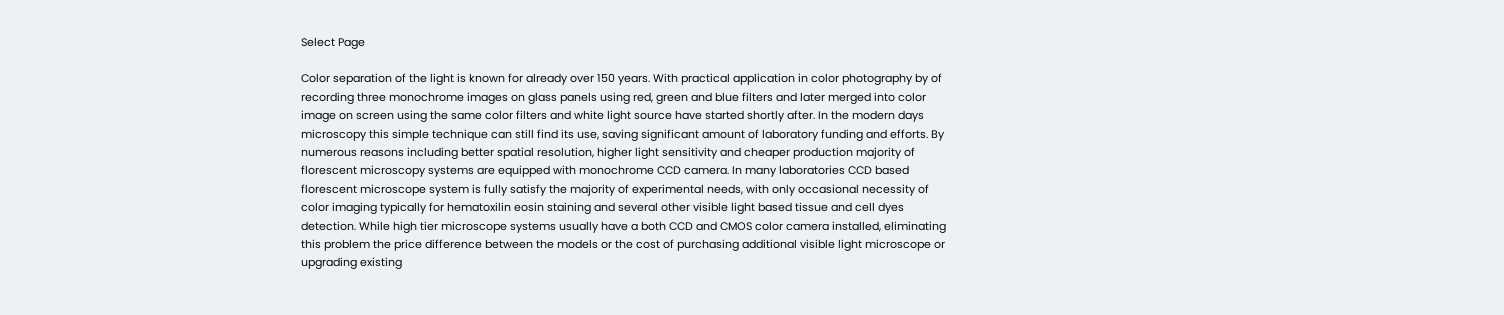Select Page

Color separation of the light is known for already over 150 years. With practical application in color photography by of recording three monochrome images on glass panels using red, green and blue filters and later merged into color image on screen using the same color filters and white light source have started shortly after. In the modern days microscopy this simple technique can still find its use, saving significant amount of laboratory funding and efforts. By numerous reasons including better spatial resolution, higher light sensitivity and cheaper production majority of florescent microscopy systems are equipped with monochrome CCD camera. In many laboratories CCD based florescent microscope system is fully satisfy the majority of experimental needs, with only occasional necessity of color imaging typically for hematoxilin eosin staining and several other visible light based tissue and cell dyes detection. While high tier microscope systems usually have a both CCD and CMOS color camera installed, eliminating this problem the price difference between the models or the cost of purchasing additional visible light microscope or upgrading existing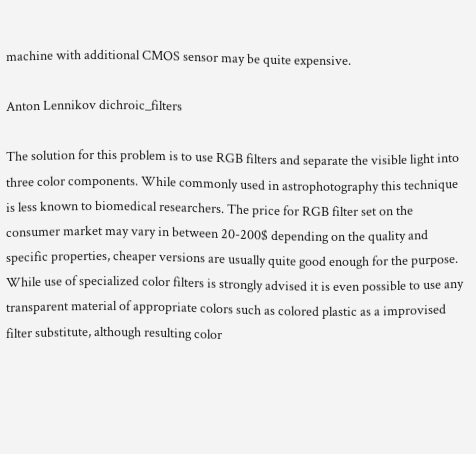machine with additional CMOS sensor may be quite expensive.

Anton Lennikov dichroic_filters

The solution for this problem is to use RGB filters and separate the visible light into three color components. While commonly used in astrophotography this technique is less known to biomedical researchers. The price for RGB filter set on the consumer market may vary in between 20-200$ depending on the quality and specific properties, cheaper versions are usually quite good enough for the purpose. While use of specialized color filters is strongly advised it is even possible to use any transparent material of appropriate colors such as colored plastic as a improvised filter substitute, although resulting color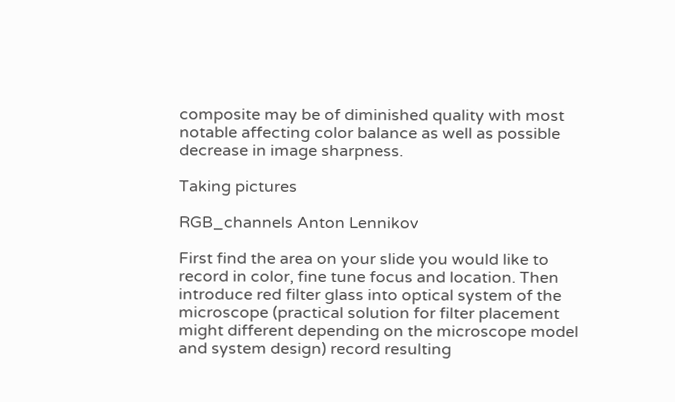composite may be of diminished quality with most notable affecting color balance as well as possible decrease in image sharpness.

Taking pictures

RGB_channels Anton Lennikov

First find the area on your slide you would like to record in color, fine tune focus and location. Then introduce red filter glass into optical system of the microscope (practical solution for filter placement might different depending on the microscope model and system design) record resulting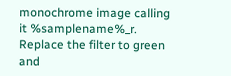monochrome image calling it %samplename%_r. Replace the filter to green and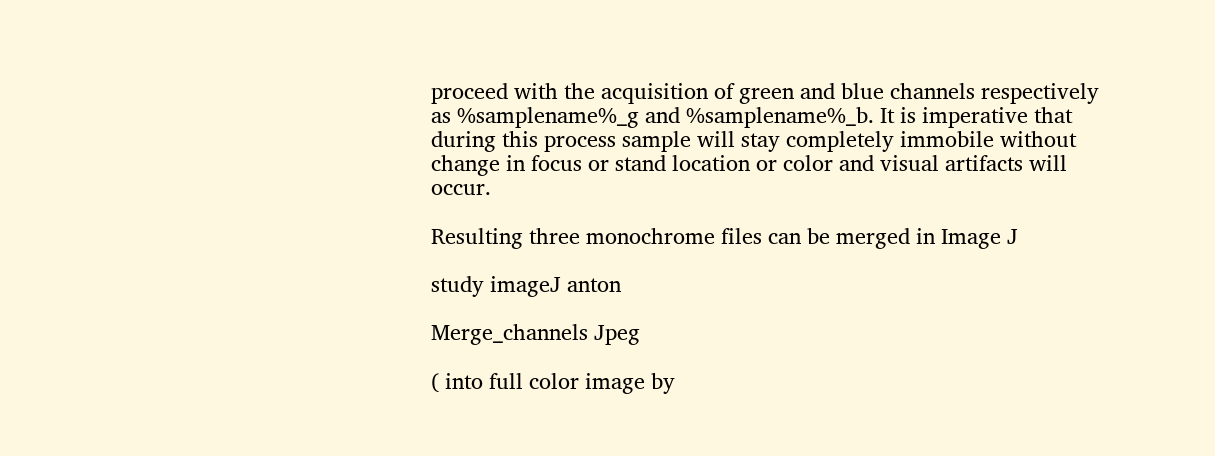proceed with the acquisition of green and blue channels respectively as %samplename%_g and %samplename%_b. It is imperative that during this process sample will stay completely immobile without change in focus or stand location or color and visual artifacts will occur.

Resulting three monochrome files can be merged in Image J

study imageJ anton

Merge_channels Jpeg

( into full color image by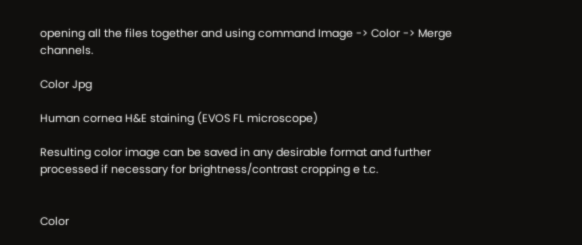opening all the files together and using command Image -> Color -> Merge channels.

Color Jpg

Human cornea H&E staining (EVOS FL microscope)

Resulting color image can be saved in any desirable format and further processed if necessary for brightness/contrast cropping e t.c.


Color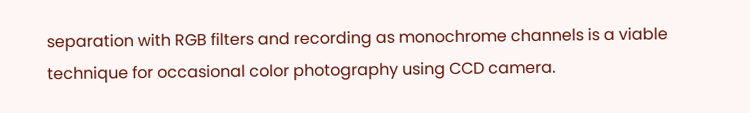separation with RGB filters and recording as monochrome channels is a viable technique for occasional color photography using CCD camera.